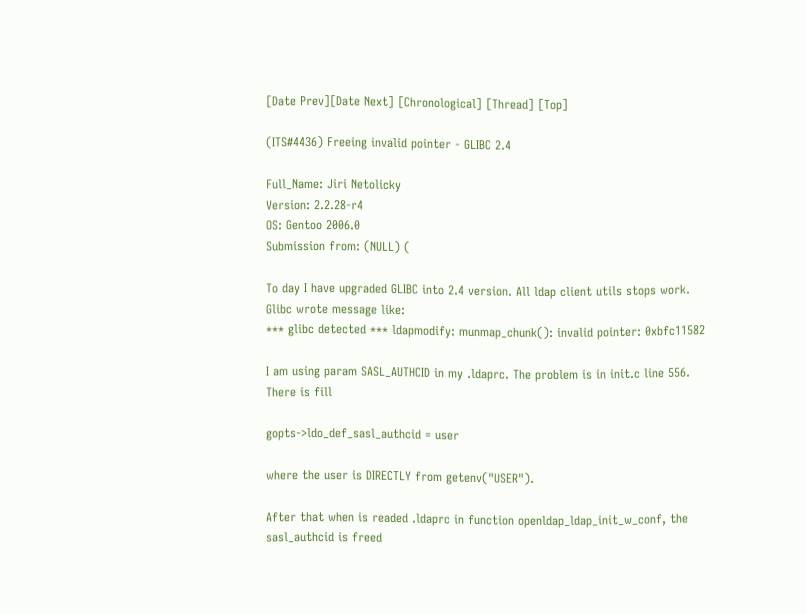[Date Prev][Date Next] [Chronological] [Thread] [Top]

(ITS#4436) Freeing invalid pointer - GLIBC 2.4

Full_Name: Jiri Netolicky
Version: 2.2.28-r4
OS: Gentoo 2006.0
Submission from: (NULL) (

To day I have upgraded GLIBC into 2.4 version. All ldap client utils stops work.
Glibc wrote message like:
*** glibc detected *** ldapmodify: munmap_chunk(): invalid pointer: 0xbfc11582

I am using param SASL_AUTHCID in my .ldaprc. The problem is in init.c line 556.
There is fill

gopts->ldo_def_sasl_authcid = user

where the user is DIRECTLY from getenv("USER").

After that when is readed .ldaprc in function openldap_ldap_init_w_conf, the
sasl_authcid is freed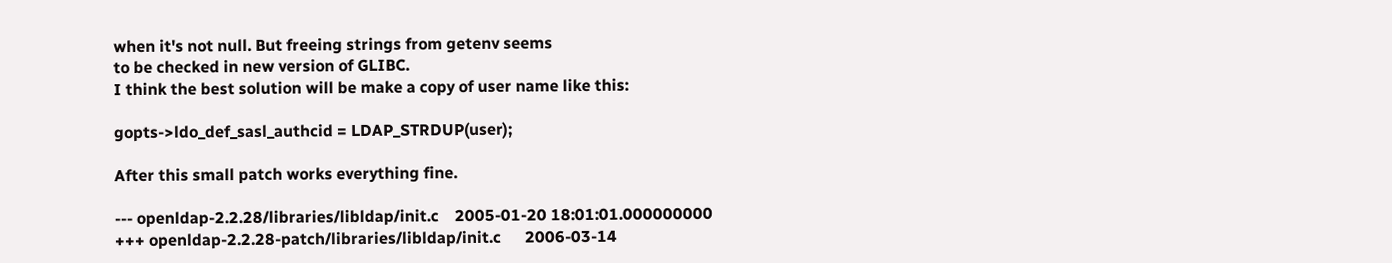when it's not null. But freeing strings from getenv seems
to be checked in new version of GLIBC.
I think the best solution will be make a copy of user name like this:

gopts->ldo_def_sasl_authcid = LDAP_STRDUP(user);

After this small patch works everything fine.

--- openldap-2.2.28/libraries/libldap/init.c    2005-01-20 18:01:01.000000000
+++ openldap-2.2.28-patch/libraries/libldap/init.c      2006-03-14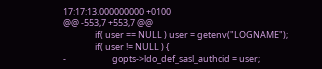17:17:13.000000000 +0100
@@ -553,7 +553,7 @@
                if( user == NULL ) user = getenv("LOGNAME");
                if( user != NULL ) {
-                       gopts->ldo_def_sasl_authcid = user;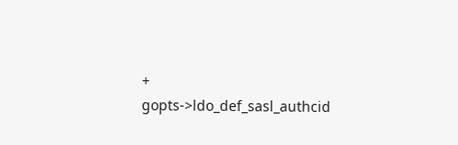+                       gopts->ldo_def_sasl_authcid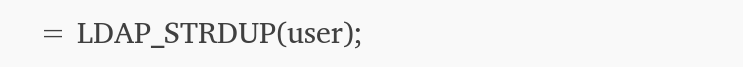= LDAP_STRDUP(user);